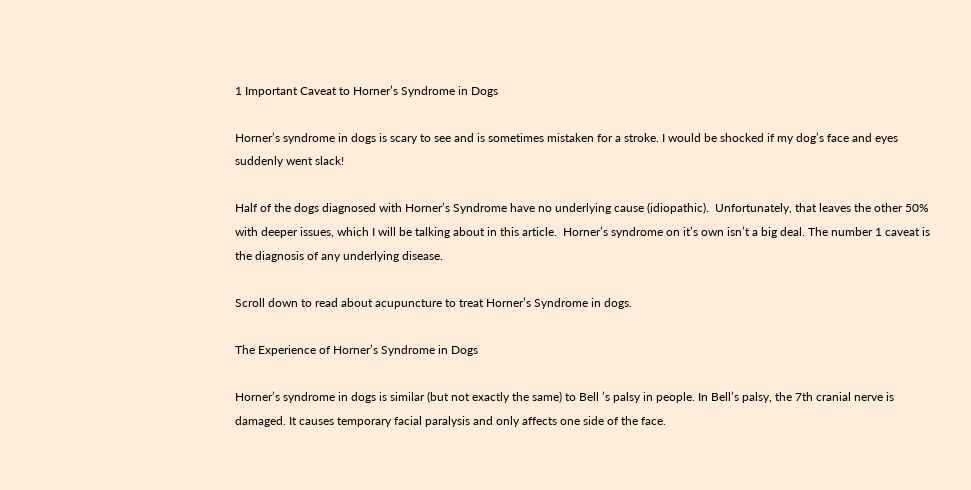1 Important Caveat to Horner’s Syndrome in Dogs

Horner’s syndrome in dogs is scary to see and is sometimes mistaken for a stroke. I would be shocked if my dog’s face and eyes suddenly went slack!

Half of the dogs diagnosed with Horner’s Syndrome have no underlying cause (idiopathic).  Unfortunately, that leaves the other 50% with deeper issues, which I will be talking about in this article.  Horner’s syndrome on it’s own isn’t a big deal. The number 1 caveat is the diagnosis of any underlying disease.

Scroll down to read about acupuncture to treat Horner’s Syndrome in dogs.

The Experience of Horner’s Syndrome in Dogs

Horner’s syndrome in dogs is similar (but not exactly the same) to Bell ’s palsy in people. In Bell’s palsy, the 7th cranial nerve is damaged. It causes temporary facial paralysis and only affects one side of the face.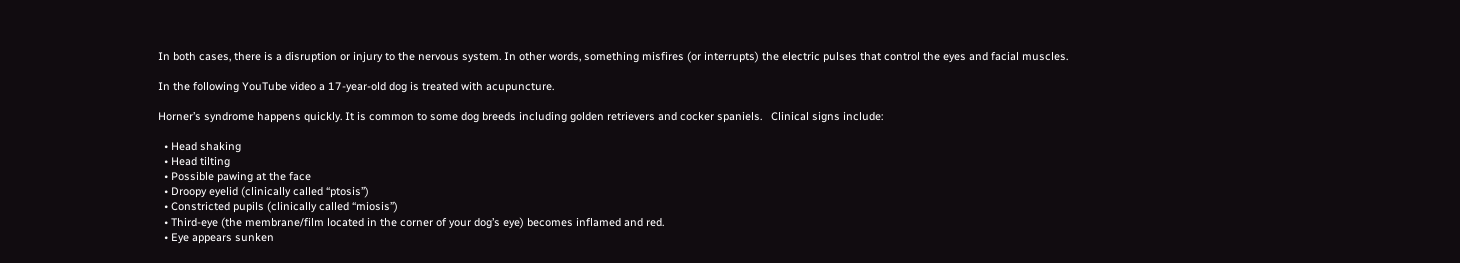In both cases, there is a disruption or injury to the nervous system. In other words, something misfires (or interrupts) the electric pulses that control the eyes and facial muscles.

In the following YouTube video a 17-year-old dog is treated with acupuncture.

Horner’s syndrome happens quickly. It is common to some dog breeds including golden retrievers and cocker spaniels.   Clinical signs include:

  • Head shaking
  • Head tilting
  • Possible pawing at the face
  • Droopy eyelid (clinically called “ptosis”)
  • Constricted pupils (clinically called “miosis”)
  • Third-eye (the membrane/film located in the corner of your dog’s eye) becomes inflamed and red.
  • Eye appears sunken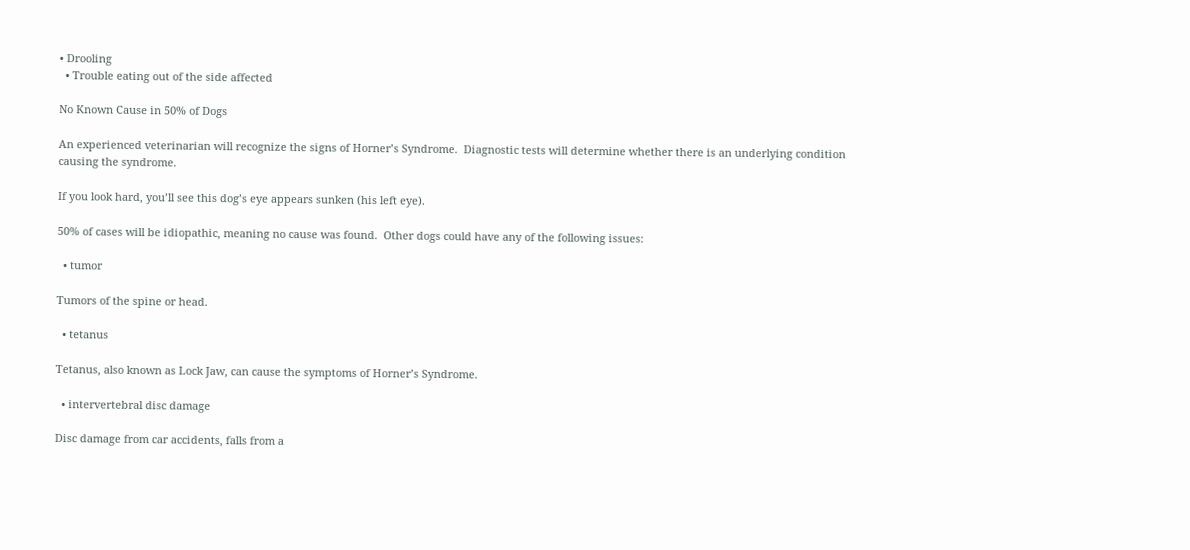• Drooling
  • Trouble eating out of the side affected

No Known Cause in 50% of Dogs

An experienced veterinarian will recognize the signs of Horner’s Syndrome.  Diagnostic tests will determine whether there is an underlying condition causing the syndrome.

If you look hard, you’ll see this dog’s eye appears sunken (his left eye).

50% of cases will be idiopathic, meaning no cause was found.  Other dogs could have any of the following issues:

  • tumor

Tumors of the spine or head.

  • tetanus

Tetanus, also known as Lock Jaw, can cause the symptoms of Horner’s Syndrome.

  • intervertebral disc damage

Disc damage from car accidents, falls from a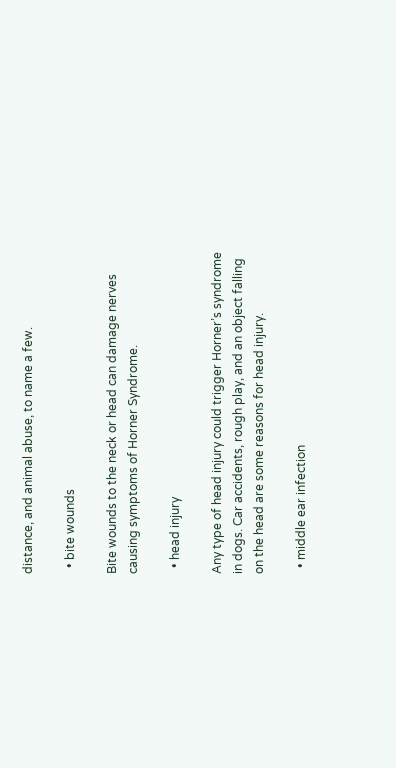distance, and animal abuse, to name a few.

  • bite wounds

Bite wounds to the neck or head can damage nerves causing symptoms of Horner Syndrome.

  • head injury

Any type of head injury could trigger Horner’s syndrome in dogs. Car accidents, rough play, and an object falling on the head are some reasons for head injury.

  • middle ear infection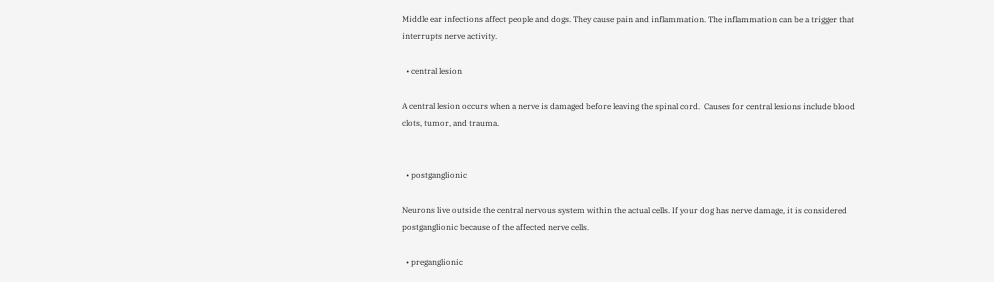Middle ear infections affect people and dogs. They cause pain and inflammation. The inflammation can be a trigger that interrupts nerve activity.

  • central lesion

A central lesion occurs when a nerve is damaged before leaving the spinal cord.  Causes for central lesions include blood clots, tumor, and trauma.


  • postganglionic

Neurons live outside the central nervous system within the actual cells. If your dog has nerve damage, it is considered postganglionic because of the affected nerve cells.

  • preganglionic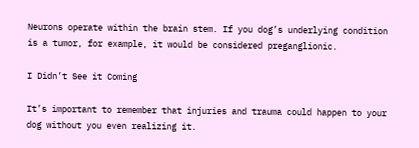Neurons operate within the brain stem. If you dog’s underlying condition is a tumor, for example, it would be considered preganglionic.

I Didn’t See it Coming

It’s important to remember that injuries and trauma could happen to your dog without you even realizing it.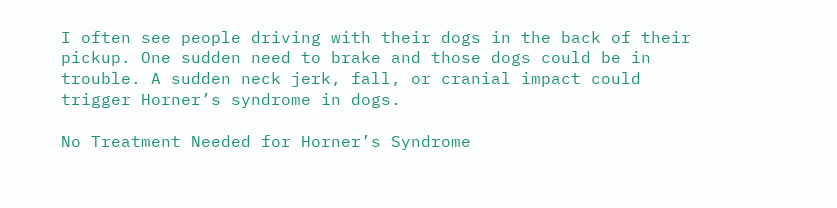I often see people driving with their dogs in the back of their pickup. One sudden need to brake and those dogs could be in trouble. A sudden neck jerk, fall, or cranial impact could trigger Horner’s syndrome in dogs.

No Treatment Needed for Horner’s Syndrome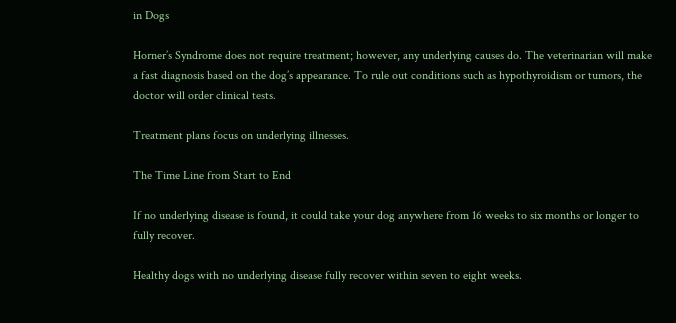in Dogs

Horner’s Syndrome does not require treatment; however, any underlying causes do. The veterinarian will make a fast diagnosis based on the dog’s appearance. To rule out conditions such as hypothyroidism or tumors, the doctor will order clinical tests.

Treatment plans focus on underlying illnesses.

The Time Line from Start to End

If no underlying disease is found, it could take your dog anywhere from 16 weeks to six months or longer to fully recover.

Healthy dogs with no underlying disease fully recover within seven to eight weeks.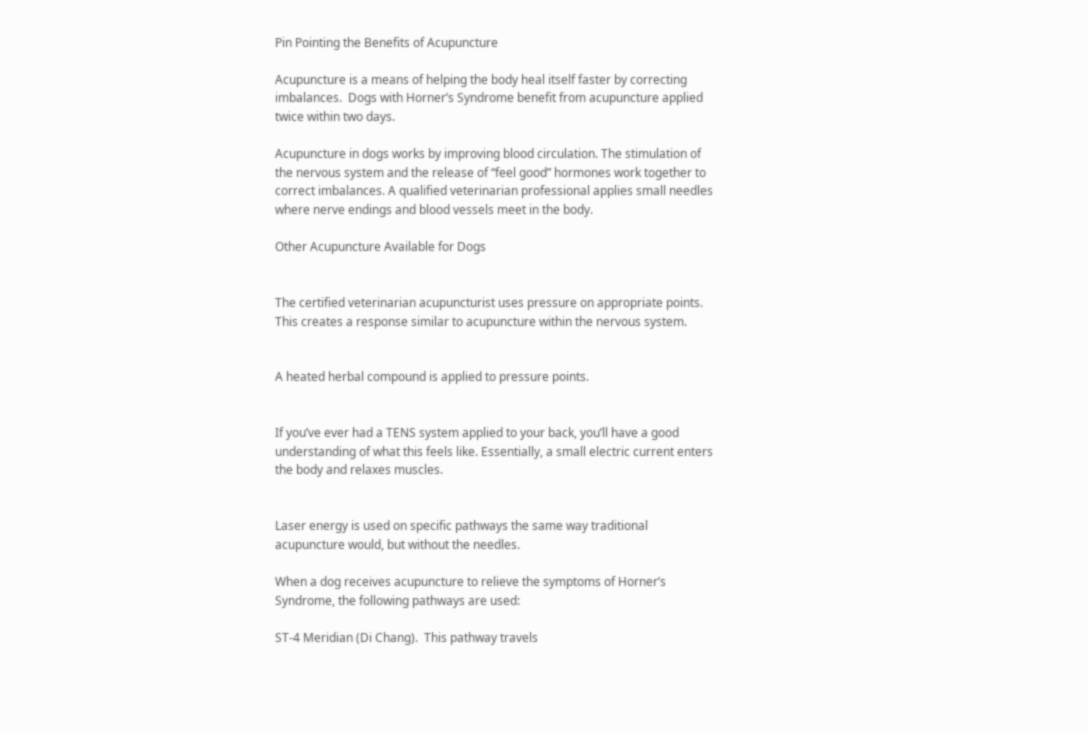Pin Pointing the Benefits of Acupuncture

Acupuncture is a means of helping the body heal itself faster by correcting imbalances.  Dogs with Horner’s Syndrome benefit from acupuncture applied twice within two days.

Acupuncture in dogs works by improving blood circulation. The stimulation of the nervous system and the release of “feel good” hormones work together to correct imbalances. A qualified veterinarian professional applies small needles where nerve endings and blood vessels meet in the body.

Other Acupuncture Available for Dogs


The certified veterinarian acupuncturist uses pressure on appropriate points. This creates a response similar to acupuncture within the nervous system.


A heated herbal compound is applied to pressure points.


If you’ve ever had a TENS system applied to your back, you’ll have a good understanding of what this feels like. Essentially, a small electric current enters the body and relaxes muscles.


Laser energy is used on specific pathways the same way traditional acupuncture would, but without the needles.

When a dog receives acupuncture to relieve the symptoms of Horner’s Syndrome, the following pathways are used:

ST-4 Meridian (Di Chang).  This pathway travels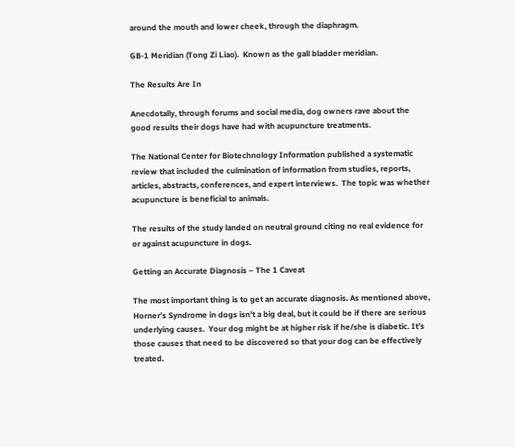around the mouth and lower cheek, through the diaphragm.

GB-1 Meridian (Tong Zi Liao).  Known as the gall bladder meridian.

The Results Are In

Anecdotally, through forums and social media, dog owners rave about the good results their dogs have had with acupuncture treatments.

The National Center for Biotechnology Information published a systematic review that included the culmination of information from studies, reports, articles, abstracts, conferences, and expert interviews.  The topic was whether acupuncture is beneficial to animals.

The results of the study landed on neutral ground citing no real evidence for or against acupuncture in dogs.

Getting an Accurate Diagnosis – The 1 Caveat

The most important thing is to get an accurate diagnosis. As mentioned above, Horner’s Syndrome in dogs isn’t a big deal, but it could be if there are serious underlying causes.  Your dog might be at higher risk if he/she is diabetic. It’s those causes that need to be discovered so that your dog can be effectively treated.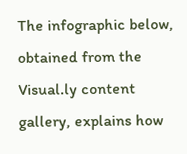The infographic below, obtained from the Visual.ly content gallery, explains how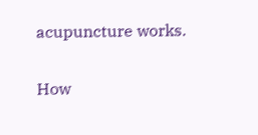acupuncture works.

How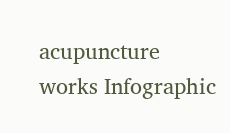acupuncture works Infographic